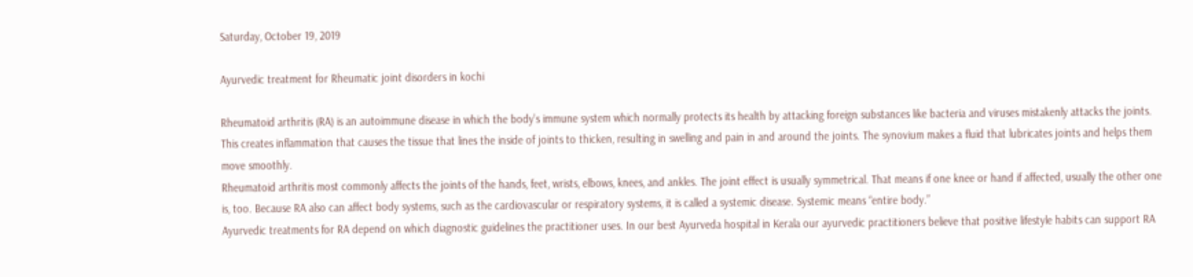Saturday, October 19, 2019

Ayurvedic treatment for Rheumatic joint disorders in kochi

Rheumatoid arthritis (RA) is an autoimmune disease in which the body’s immune system which normally protects its health by attacking foreign substances like bacteria and viruses mistakenly attacks the joints. This creates inflammation that causes the tissue that lines the inside of joints to thicken, resulting in swelling and pain in and around the joints. The synovium makes a fluid that lubricates joints and helps them move smoothly.
Rheumatoid arthritis most commonly affects the joints of the hands, feet, wrists, elbows, knees, and ankles. The joint effect is usually symmetrical. That means if one knee or hand if affected, usually the other one is, too. Because RA also can affect body systems, such as the cardiovascular or respiratory systems, it is called a systemic disease. Systemic means “entire body.”
Ayurvedic treatments for RA depend on which diagnostic guidelines the practitioner uses. In our best Ayurveda hospital in Kerala our ayurvedic practitioners believe that positive lifestyle habits can support RA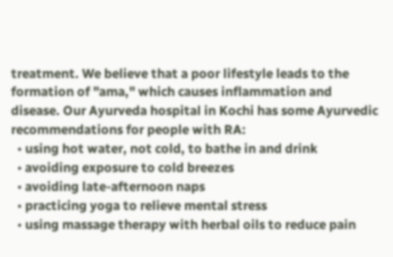treatment. We believe that a poor lifestyle leads to the formation of "ama," which causes inflammation and disease. Our Ayurveda hospital in Kochi has some Ayurvedic recommendations for people with RA:
  • using hot water, not cold, to bathe in and drink
  • avoiding exposure to cold breezes
  • avoiding late-afternoon naps
  • practicing yoga to relieve mental stress
  • using massage therapy with herbal oils to reduce pain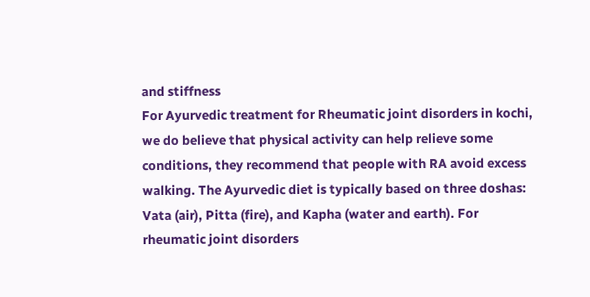and stiffness
For Ayurvedic treatment for Rheumatic joint disorders in kochi, we do believe that physical activity can help relieve some conditions, they recommend that people with RA avoid excess walking. The Ayurvedic diet is typically based on three doshas: Vata (air), Pitta (fire), and Kapha (water and earth). For rheumatic joint disorders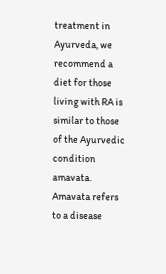treatment in Ayurveda, we recommend a diet for those living with RA is similar to those of the Ayurvedic condition amavata. Amavata refers to a disease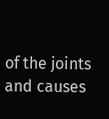of the joints and causes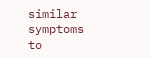similar symptoms to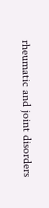rheumatic and joint disorders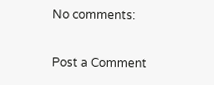No comments:

Post a Comment